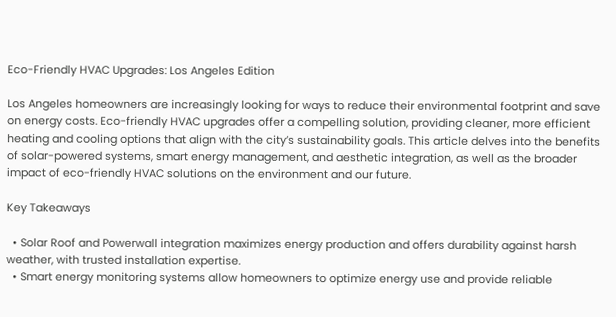Eco-Friendly HVAC Upgrades: Los Angeles Edition

Los Angeles homeowners are increasingly looking for ways to reduce their environmental footprint and save on energy costs. Eco-friendly HVAC upgrades offer a compelling solution, providing cleaner, more efficient heating and cooling options that align with the city’s sustainability goals. This article delves into the benefits of solar-powered systems, smart energy management, and aesthetic integration, as well as the broader impact of eco-friendly HVAC solutions on the environment and our future.

Key Takeaways

  • Solar Roof and Powerwall integration maximizes energy production and offers durability against harsh weather, with trusted installation expertise.
  • Smart energy monitoring systems allow homeowners to optimize energy use and provide reliable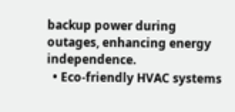backup power during outages, enhancing energy independence.
  • Eco-friendly HVAC systems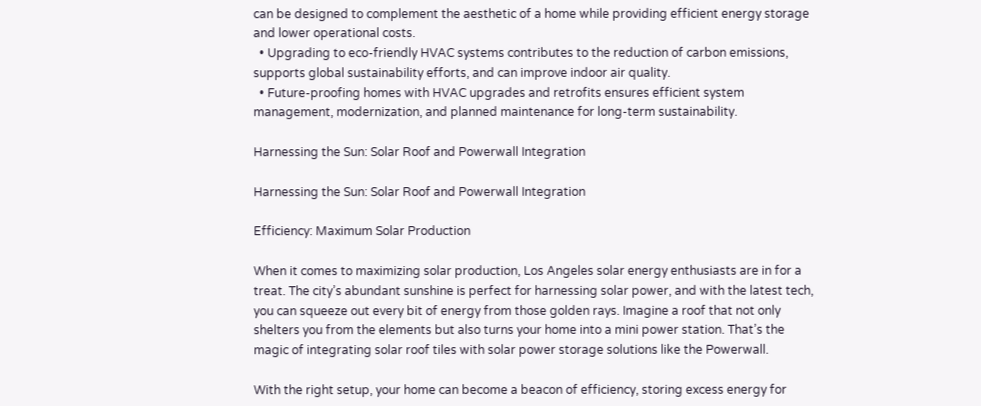can be designed to complement the aesthetic of a home while providing efficient energy storage and lower operational costs.
  • Upgrading to eco-friendly HVAC systems contributes to the reduction of carbon emissions, supports global sustainability efforts, and can improve indoor air quality.
  • Future-proofing homes with HVAC upgrades and retrofits ensures efficient system management, modernization, and planned maintenance for long-term sustainability.

Harnessing the Sun: Solar Roof and Powerwall Integration

Harnessing the Sun: Solar Roof and Powerwall Integration

Efficiency: Maximum Solar Production

When it comes to maximizing solar production, Los Angeles solar energy enthusiasts are in for a treat. The city’s abundant sunshine is perfect for harnessing solar power, and with the latest tech, you can squeeze out every bit of energy from those golden rays. Imagine a roof that not only shelters you from the elements but also turns your home into a mini power station. That’s the magic of integrating solar roof tiles with solar power storage solutions like the Powerwall.

With the right setup, your home can become a beacon of efficiency, storing excess energy for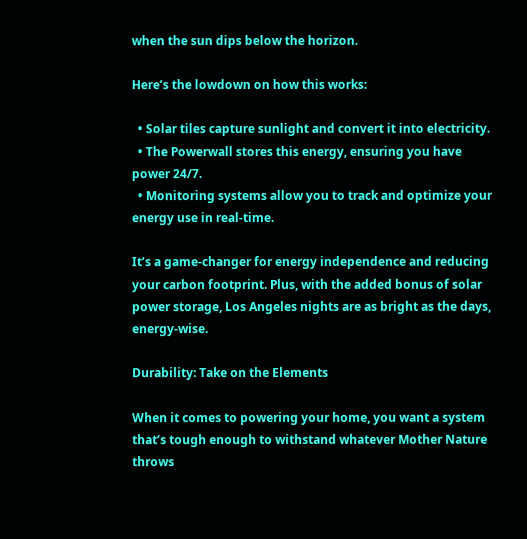when the sun dips below the horizon.

Here’s the lowdown on how this works:

  • Solar tiles capture sunlight and convert it into electricity.
  • The Powerwall stores this energy, ensuring you have power 24/7.
  • Monitoring systems allow you to track and optimize your energy use in real-time.

It’s a game-changer for energy independence and reducing your carbon footprint. Plus, with the added bonus of solar power storage, Los Angeles nights are as bright as the days, energy-wise.

Durability: Take on the Elements

When it comes to powering your home, you want a system that’s tough enough to withstand whatever Mother Nature throws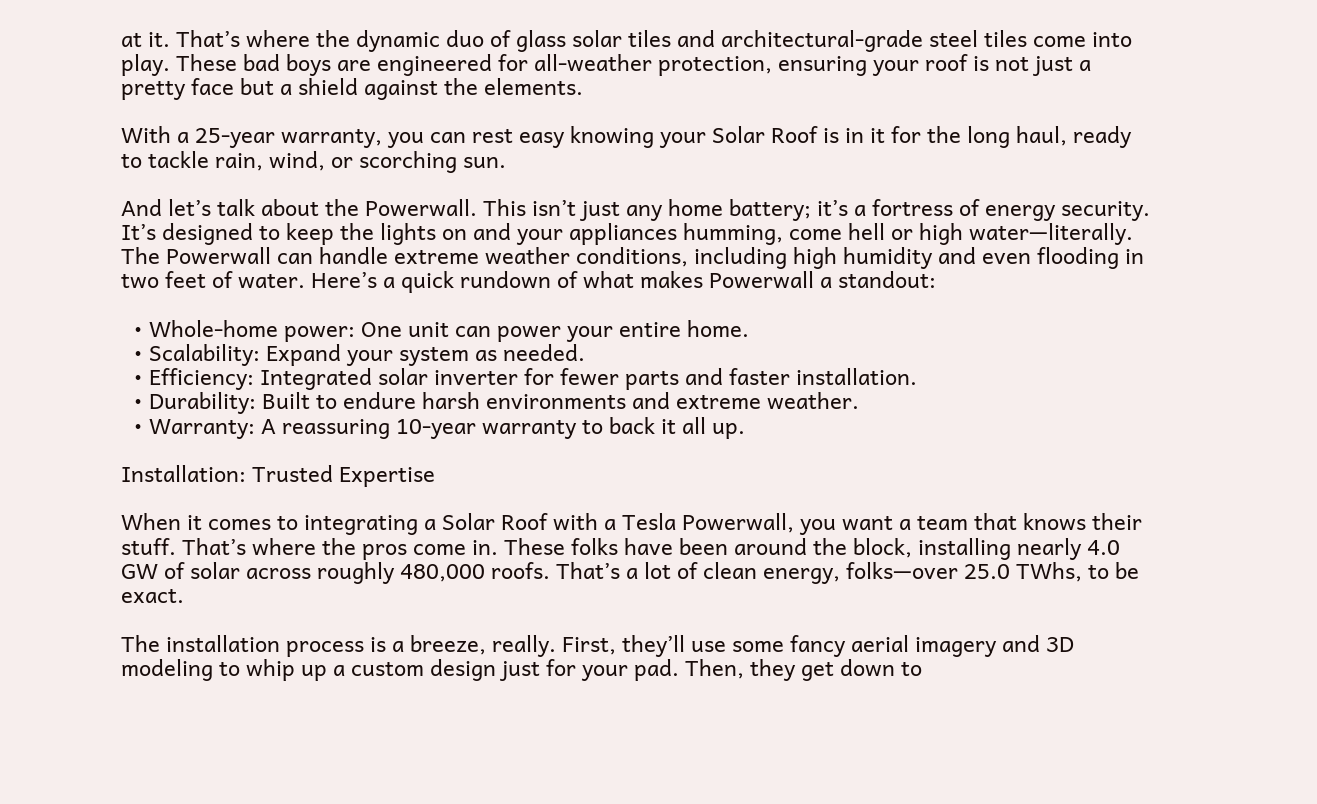at it. That’s where the dynamic duo of glass solar tiles and architectural-grade steel tiles come into play. These bad boys are engineered for all-weather protection, ensuring your roof is not just a pretty face but a shield against the elements.

With a 25-year warranty, you can rest easy knowing your Solar Roof is in it for the long haul, ready to tackle rain, wind, or scorching sun.

And let’s talk about the Powerwall. This isn’t just any home battery; it’s a fortress of energy security. It’s designed to keep the lights on and your appliances humming, come hell or high water—literally. The Powerwall can handle extreme weather conditions, including high humidity and even flooding in two feet of water. Here’s a quick rundown of what makes Powerwall a standout:

  • Whole-home power: One unit can power your entire home.
  • Scalability: Expand your system as needed.
  • Efficiency: Integrated solar inverter for fewer parts and faster installation.
  • Durability: Built to endure harsh environments and extreme weather.
  • Warranty: A reassuring 10-year warranty to back it all up.

Installation: Trusted Expertise

When it comes to integrating a Solar Roof with a Tesla Powerwall, you want a team that knows their stuff. That’s where the pros come in. These folks have been around the block, installing nearly 4.0 GW of solar across roughly 480,000 roofs. That’s a lot of clean energy, folks—over 25.0 TWhs, to be exact.

The installation process is a breeze, really. First, they’ll use some fancy aerial imagery and 3D modeling to whip up a custom design just for your pad. Then, they get down to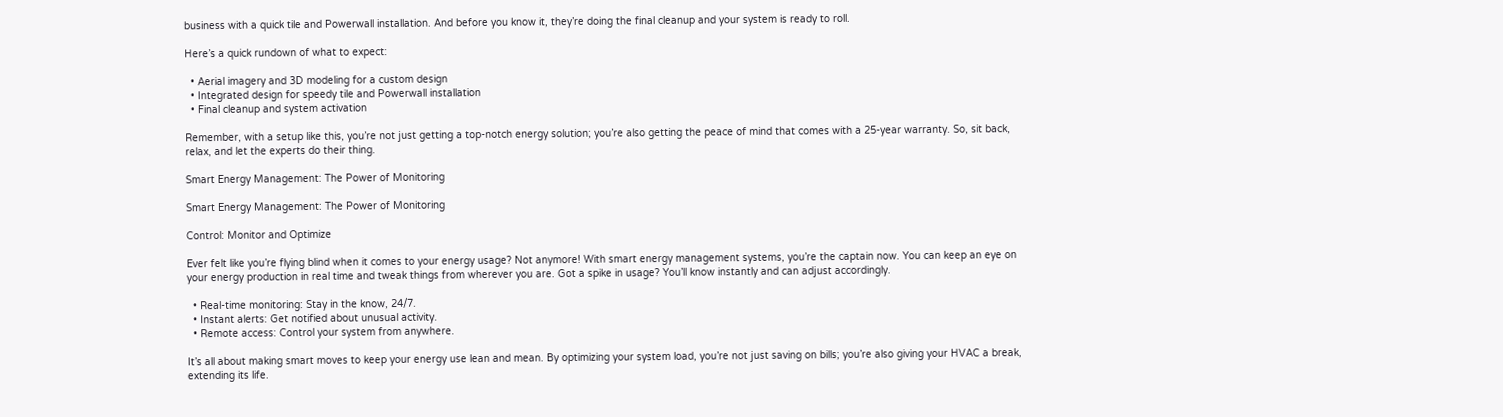business with a quick tile and Powerwall installation. And before you know it, they’re doing the final cleanup and your system is ready to roll.

Here’s a quick rundown of what to expect:

  • Aerial imagery and 3D modeling for a custom design
  • Integrated design for speedy tile and Powerwall installation
  • Final cleanup and system activation

Remember, with a setup like this, you’re not just getting a top-notch energy solution; you’re also getting the peace of mind that comes with a 25-year warranty. So, sit back, relax, and let the experts do their thing.

Smart Energy Management: The Power of Monitoring

Smart Energy Management: The Power of Monitoring

Control: Monitor and Optimize

Ever felt like you’re flying blind when it comes to your energy usage? Not anymore! With smart energy management systems, you’re the captain now. You can keep an eye on your energy production in real time and tweak things from wherever you are. Got a spike in usage? You’ll know instantly and can adjust accordingly.

  • Real-time monitoring: Stay in the know, 24/7.
  • Instant alerts: Get notified about unusual activity.
  • Remote access: Control your system from anywhere.

It’s all about making smart moves to keep your energy use lean and mean. By optimizing your system load, you’re not just saving on bills; you’re also giving your HVAC a break, extending its life.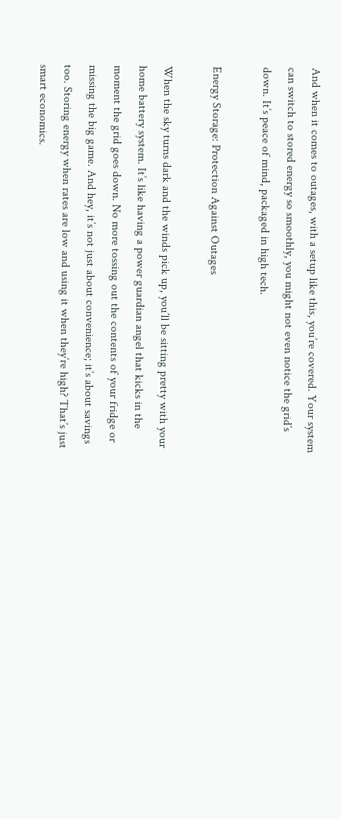And when it comes to outages, with a setup like this, you’re covered. Your system can switch to stored energy so smoothly, you might not even notice the grid’s down. It’s peace of mind, packaged in high tech.

Energy Storage: Protection Against Outages

When the sky turns dark and the winds pick up, you’ll be sitting pretty with your home battery system. It’s like having a power guardian angel that kicks in the moment the grid goes down. No more tossing out the contents of your fridge or missing the big game. And hey, it’s not just about convenience; it’s about savings too. Storing energy when rates are low and using it when they’re high? That’s just smart economics.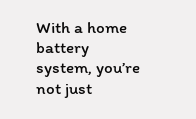With a home battery system, you’re not just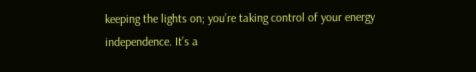keeping the lights on; you’re taking control of your energy independence. It’s a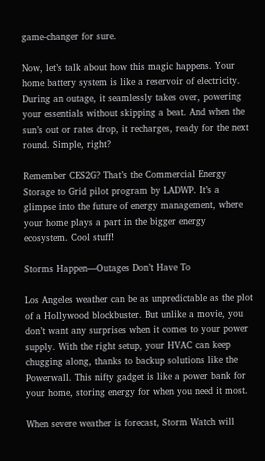game-changer for sure.

Now, let’s talk about how this magic happens. Your home battery system is like a reservoir of electricity. During an outage, it seamlessly takes over, powering your essentials without skipping a beat. And when the sun’s out or rates drop, it recharges, ready for the next round. Simple, right?

Remember CES2G? That’s the Commercial Energy Storage to Grid pilot program by LADWP. It’s a glimpse into the future of energy management, where your home plays a part in the bigger energy ecosystem. Cool stuff!

Storms Happen—Outages Don’t Have To

Los Angeles weather can be as unpredictable as the plot of a Hollywood blockbuster. But unlike a movie, you don’t want any surprises when it comes to your power supply. With the right setup, your HVAC can keep chugging along, thanks to backup solutions like the Powerwall. This nifty gadget is like a power bank for your home, storing energy for when you need it most.

When severe weather is forecast, Storm Watch will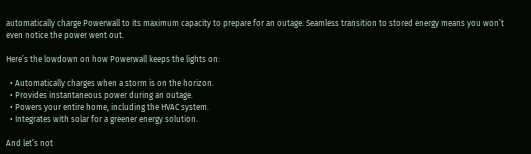automatically charge Powerwall to its maximum capacity to prepare for an outage. Seamless transition to stored energy means you won’t even notice the power went out.

Here’s the lowdown on how Powerwall keeps the lights on:

  • Automatically charges when a storm is on the horizon.
  • Provides instantaneous power during an outage.
  • Powers your entire home, including the HVAC system.
  • Integrates with solar for a greener energy solution.

And let’s not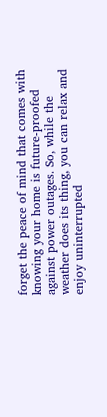forget the peace of mind that comes with knowing your home is future-proofed against power outages. So, while the weather does its thing, you can relax and enjoy uninterrupted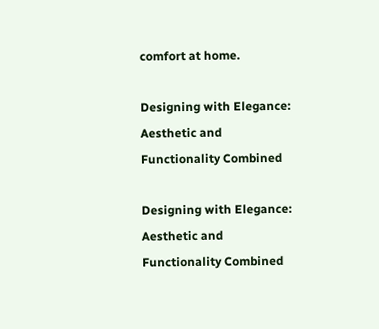comfort at home.

Designing with Elegance: Aesthetic and Functionality Combined

Designing with Elegance: Aesthetic and Functionality Combined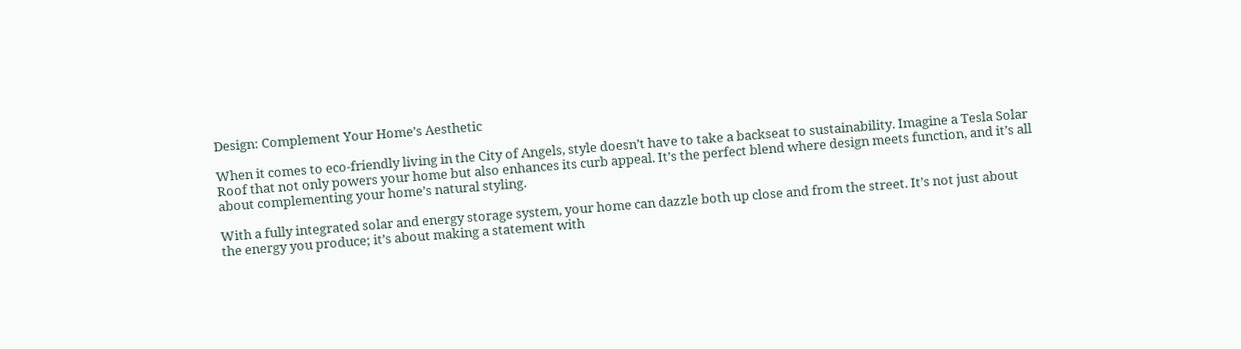Design: Complement Your Home’s Aesthetic

When it comes to eco-friendly living in the City of Angels, style doesn’t have to take a backseat to sustainability. Imagine a Tesla Solar Roof that not only powers your home but also enhances its curb appeal. It’s the perfect blend where design meets function, and it’s all about complementing your home’s natural styling.

With a fully integrated solar and energy storage system, your home can dazzle both up close and from the street. It’s not just about the energy you produce; it’s about making a statement with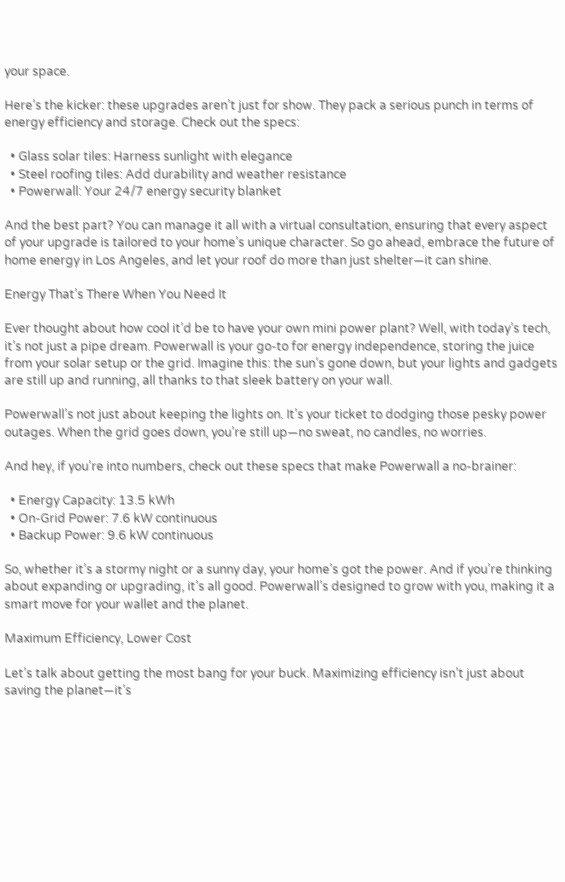your space.

Here’s the kicker: these upgrades aren’t just for show. They pack a serious punch in terms of energy efficiency and storage. Check out the specs:

  • Glass solar tiles: Harness sunlight with elegance
  • Steel roofing tiles: Add durability and weather resistance
  • Powerwall: Your 24/7 energy security blanket

And the best part? You can manage it all with a virtual consultation, ensuring that every aspect of your upgrade is tailored to your home’s unique character. So go ahead, embrace the future of home energy in Los Angeles, and let your roof do more than just shelter—it can shine.

Energy That’s There When You Need It

Ever thought about how cool it’d be to have your own mini power plant? Well, with today’s tech, it’s not just a pipe dream. Powerwall is your go-to for energy independence, storing the juice from your solar setup or the grid. Imagine this: the sun’s gone down, but your lights and gadgets are still up and running, all thanks to that sleek battery on your wall.

Powerwall’s not just about keeping the lights on. It’s your ticket to dodging those pesky power outages. When the grid goes down, you’re still up—no sweat, no candles, no worries.

And hey, if you’re into numbers, check out these specs that make Powerwall a no-brainer:

  • Energy Capacity: 13.5 kWh
  • On-Grid Power: 7.6 kW continuous
  • Backup Power: 9.6 kW continuous

So, whether it’s a stormy night or a sunny day, your home’s got the power. And if you’re thinking about expanding or upgrading, it’s all good. Powerwall’s designed to grow with you, making it a smart move for your wallet and the planet.

Maximum Efficiency, Lower Cost

Let’s talk about getting the most bang for your buck. Maximizing efficiency isn’t just about saving the planet—it’s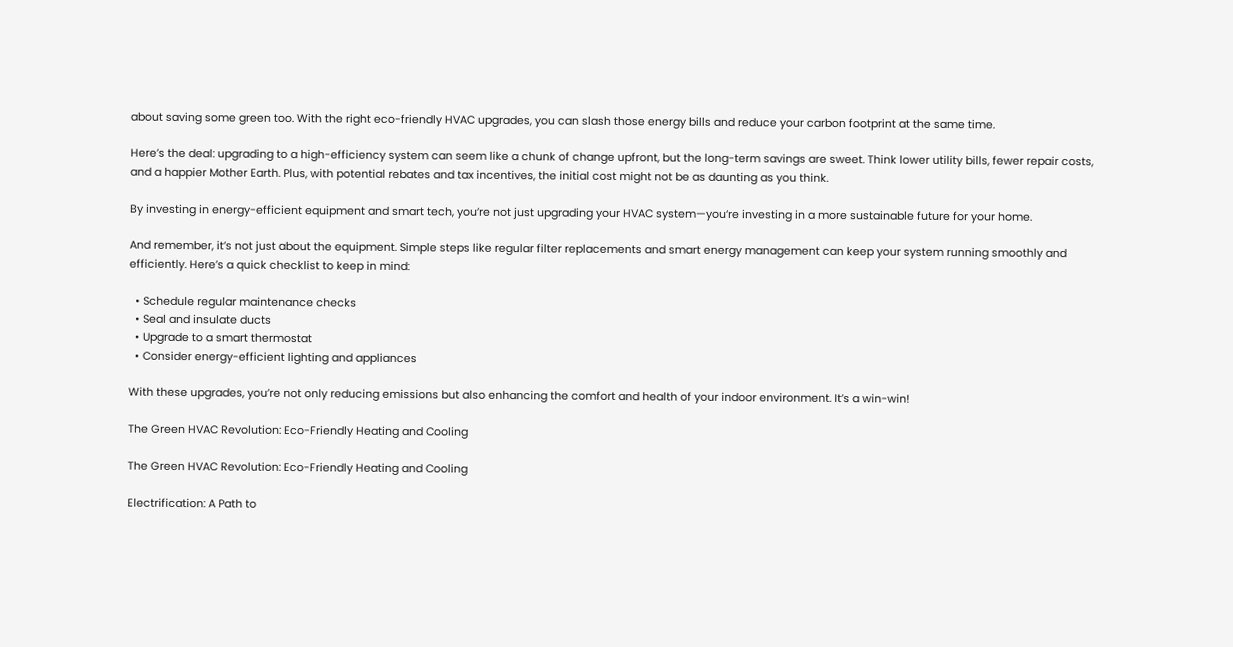about saving some green too. With the right eco-friendly HVAC upgrades, you can slash those energy bills and reduce your carbon footprint at the same time.

Here’s the deal: upgrading to a high-efficiency system can seem like a chunk of change upfront, but the long-term savings are sweet. Think lower utility bills, fewer repair costs, and a happier Mother Earth. Plus, with potential rebates and tax incentives, the initial cost might not be as daunting as you think.

By investing in energy-efficient equipment and smart tech, you’re not just upgrading your HVAC system—you’re investing in a more sustainable future for your home.

And remember, it’s not just about the equipment. Simple steps like regular filter replacements and smart energy management can keep your system running smoothly and efficiently. Here’s a quick checklist to keep in mind:

  • Schedule regular maintenance checks
  • Seal and insulate ducts
  • Upgrade to a smart thermostat
  • Consider energy-efficient lighting and appliances

With these upgrades, you’re not only reducing emissions but also enhancing the comfort and health of your indoor environment. It’s a win-win!

The Green HVAC Revolution: Eco-Friendly Heating and Cooling

The Green HVAC Revolution: Eco-Friendly Heating and Cooling

Electrification: A Path to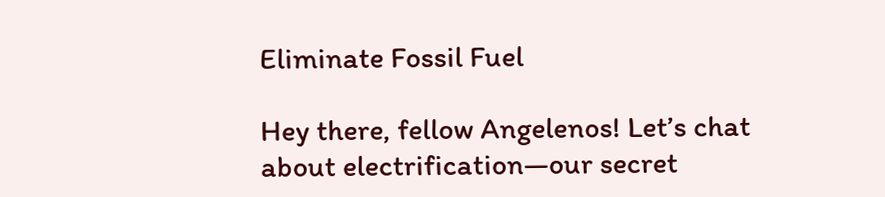Eliminate Fossil Fuel

Hey there, fellow Angelenos! Let’s chat about electrification—our secret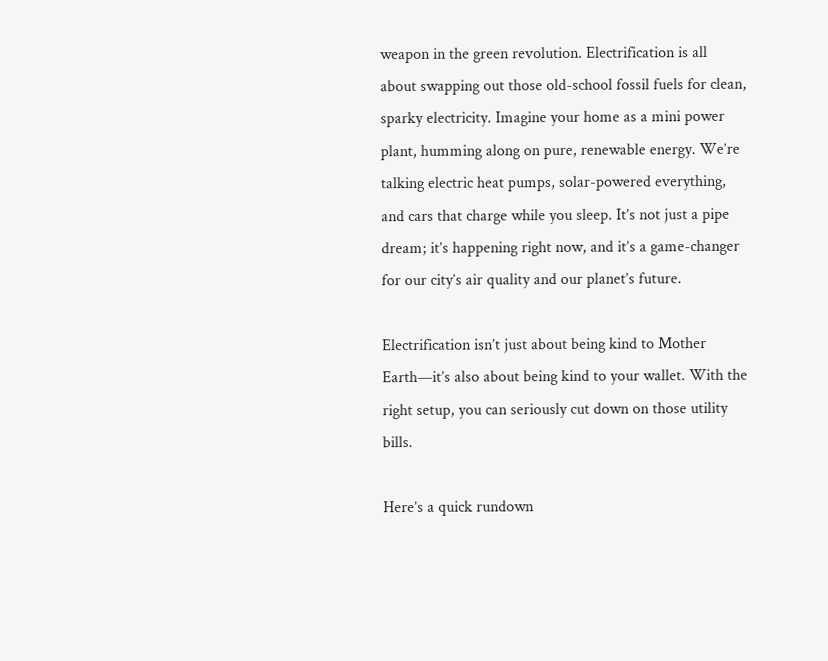weapon in the green revolution. Electrification is all about swapping out those old-school fossil fuels for clean, sparky electricity. Imagine your home as a mini power plant, humming along on pure, renewable energy. We’re talking electric heat pumps, solar-powered everything, and cars that charge while you sleep. It’s not just a pipe dream; it’s happening right now, and it’s a game-changer for our city’s air quality and our planet’s future.

Electrification isn’t just about being kind to Mother Earth—it’s also about being kind to your wallet. With the right setup, you can seriously cut down on those utility bills.

Here’s a quick rundown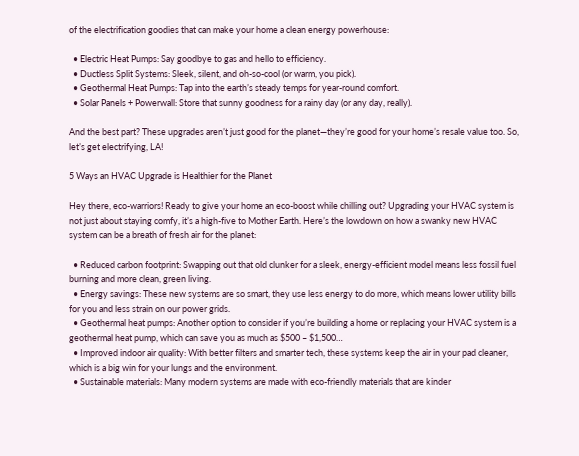of the electrification goodies that can make your home a clean energy powerhouse:

  • Electric Heat Pumps: Say goodbye to gas and hello to efficiency.
  • Ductless Split Systems: Sleek, silent, and oh-so-cool (or warm, you pick).
  • Geothermal Heat Pumps: Tap into the earth’s steady temps for year-round comfort.
  • Solar Panels + Powerwall: Store that sunny goodness for a rainy day (or any day, really).

And the best part? These upgrades aren’t just good for the planet—they’re good for your home’s resale value too. So, let’s get electrifying, LA!

5 Ways an HVAC Upgrade is Healthier for the Planet

Hey there, eco-warriors! Ready to give your home an eco-boost while chilling out? Upgrading your HVAC system is not just about staying comfy, it’s a high-five to Mother Earth. Here’s the lowdown on how a swanky new HVAC system can be a breath of fresh air for the planet:

  • Reduced carbon footprint: Swapping out that old clunker for a sleek, energy-efficient model means less fossil fuel burning and more clean, green living.
  • Energy savings: These new systems are so smart, they use less energy to do more, which means lower utility bills for you and less strain on our power grids.
  • Geothermal heat pumps: Another option to consider if you’re building a home or replacing your HVAC system is a geothermal heat pump, which can save you as much as $500 – $1,500…
  • Improved indoor air quality: With better filters and smarter tech, these systems keep the air in your pad cleaner, which is a big win for your lungs and the environment.
  • Sustainable materials: Many modern systems are made with eco-friendly materials that are kinder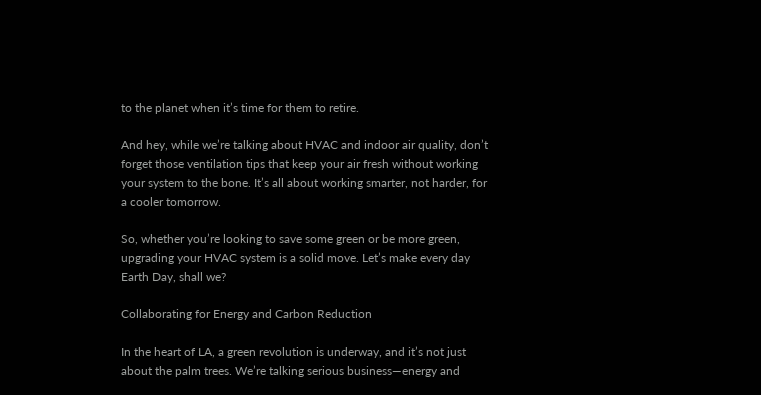to the planet when it’s time for them to retire.

And hey, while we’re talking about HVAC and indoor air quality, don’t forget those ventilation tips that keep your air fresh without working your system to the bone. It’s all about working smarter, not harder, for a cooler tomorrow.

So, whether you’re looking to save some green or be more green, upgrading your HVAC system is a solid move. Let’s make every day Earth Day, shall we?

Collaborating for Energy and Carbon Reduction

In the heart of LA, a green revolution is underway, and it’s not just about the palm trees. We’re talking serious business—energy and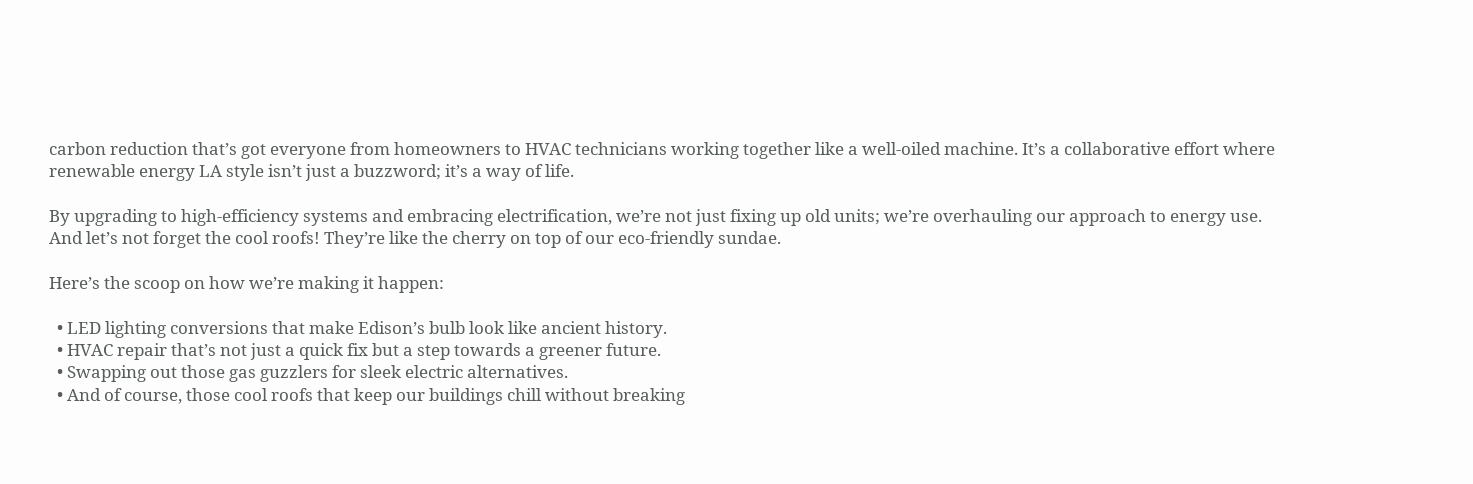carbon reduction that’s got everyone from homeowners to HVAC technicians working together like a well-oiled machine. It’s a collaborative effort where renewable energy LA style isn’t just a buzzword; it’s a way of life.

By upgrading to high-efficiency systems and embracing electrification, we’re not just fixing up old units; we’re overhauling our approach to energy use. And let’s not forget the cool roofs! They’re like the cherry on top of our eco-friendly sundae.

Here’s the scoop on how we’re making it happen:

  • LED lighting conversions that make Edison’s bulb look like ancient history.
  • HVAC repair that’s not just a quick fix but a step towards a greener future.
  • Swapping out those gas guzzlers for sleek electric alternatives.
  • And of course, those cool roofs that keep our buildings chill without breaking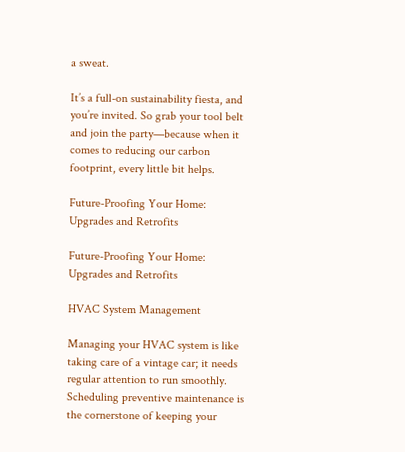a sweat.

It’s a full-on sustainability fiesta, and you’re invited. So grab your tool belt and join the party—because when it comes to reducing our carbon footprint, every little bit helps.

Future-Proofing Your Home: Upgrades and Retrofits

Future-Proofing Your Home: Upgrades and Retrofits

HVAC System Management

Managing your HVAC system is like taking care of a vintage car; it needs regular attention to run smoothly. Scheduling preventive maintenance is the cornerstone of keeping your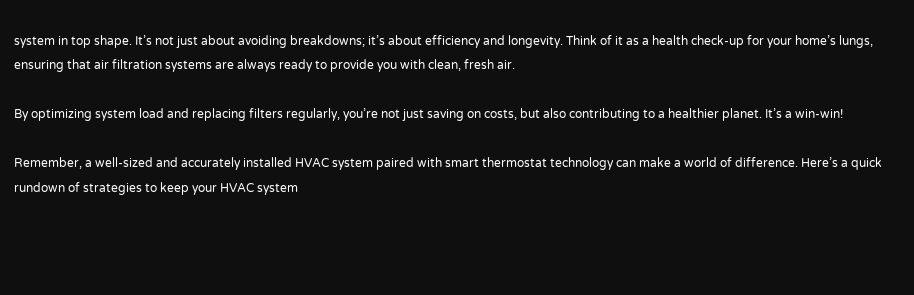system in top shape. It’s not just about avoiding breakdowns; it’s about efficiency and longevity. Think of it as a health check-up for your home’s lungs, ensuring that air filtration systems are always ready to provide you with clean, fresh air.

By optimizing system load and replacing filters regularly, you’re not just saving on costs, but also contributing to a healthier planet. It’s a win-win!

Remember, a well-sized and accurately installed HVAC system paired with smart thermostat technology can make a world of difference. Here’s a quick rundown of strategies to keep your HVAC system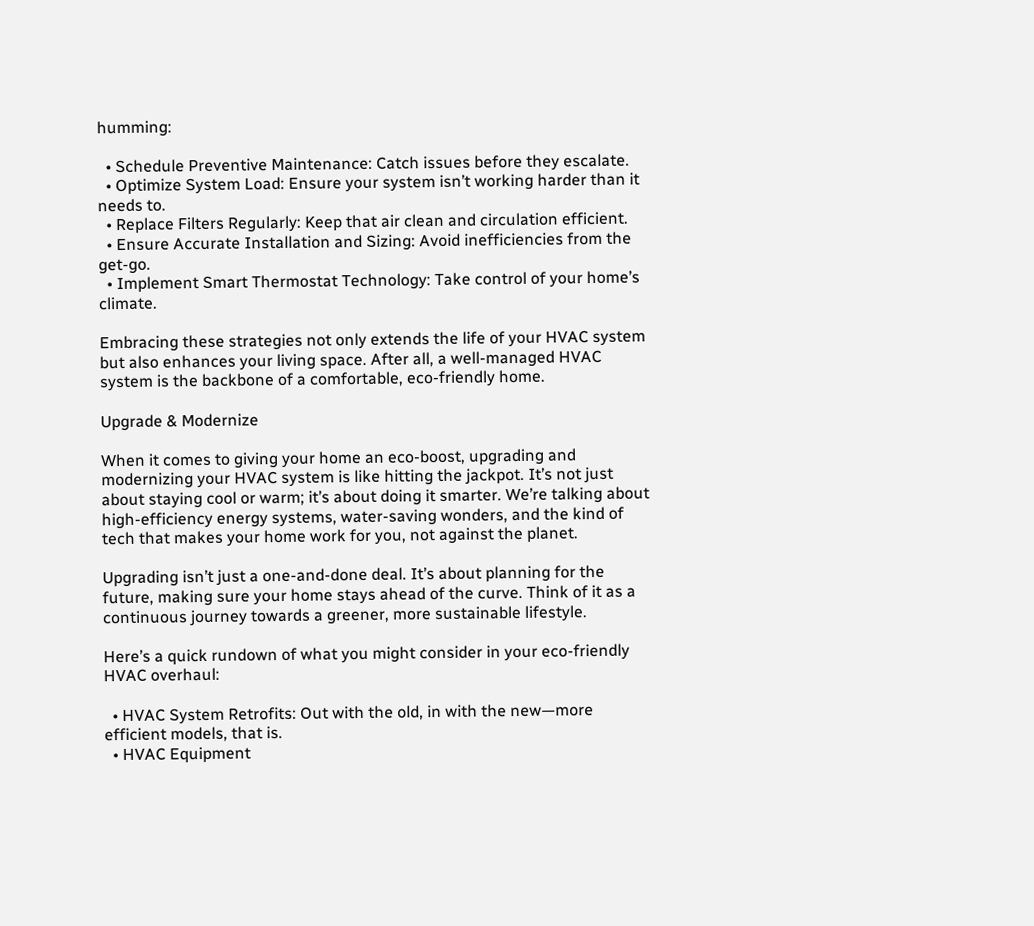humming:

  • Schedule Preventive Maintenance: Catch issues before they escalate.
  • Optimize System Load: Ensure your system isn’t working harder than it needs to.
  • Replace Filters Regularly: Keep that air clean and circulation efficient.
  • Ensure Accurate Installation and Sizing: Avoid inefficiencies from the get-go.
  • Implement Smart Thermostat Technology: Take control of your home’s climate.

Embracing these strategies not only extends the life of your HVAC system but also enhances your living space. After all, a well-managed HVAC system is the backbone of a comfortable, eco-friendly home.

Upgrade & Modernize

When it comes to giving your home an eco-boost, upgrading and modernizing your HVAC system is like hitting the jackpot. It’s not just about staying cool or warm; it’s about doing it smarter. We’re talking about high-efficiency energy systems, water-saving wonders, and the kind of tech that makes your home work for you, not against the planet.

Upgrading isn’t just a one-and-done deal. It’s about planning for the future, making sure your home stays ahead of the curve. Think of it as a continuous journey towards a greener, more sustainable lifestyle.

Here’s a quick rundown of what you might consider in your eco-friendly HVAC overhaul:

  • HVAC System Retrofits: Out with the old, in with the new—more efficient models, that is.
  • HVAC Equipment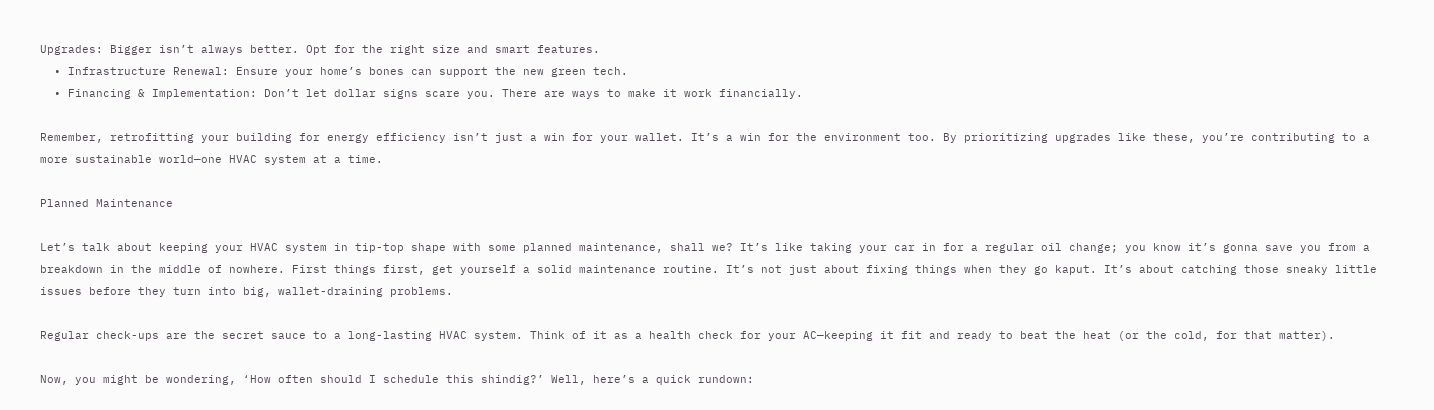Upgrades: Bigger isn’t always better. Opt for the right size and smart features.
  • Infrastructure Renewal: Ensure your home’s bones can support the new green tech.
  • Financing & Implementation: Don’t let dollar signs scare you. There are ways to make it work financially.

Remember, retrofitting your building for energy efficiency isn’t just a win for your wallet. It’s a win for the environment too. By prioritizing upgrades like these, you’re contributing to a more sustainable world—one HVAC system at a time.

Planned Maintenance

Let’s talk about keeping your HVAC system in tip-top shape with some planned maintenance, shall we? It’s like taking your car in for a regular oil change; you know it’s gonna save you from a breakdown in the middle of nowhere. First things first, get yourself a solid maintenance routine. It’s not just about fixing things when they go kaput. It’s about catching those sneaky little issues before they turn into big, wallet-draining problems.

Regular check-ups are the secret sauce to a long-lasting HVAC system. Think of it as a health check for your AC—keeping it fit and ready to beat the heat (or the cold, for that matter).

Now, you might be wondering, ‘How often should I schedule this shindig?’ Well, here’s a quick rundown: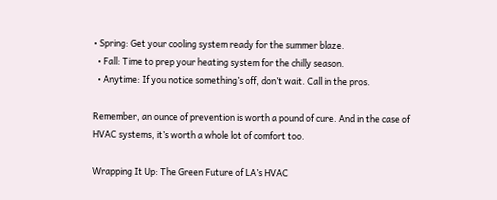• Spring: Get your cooling system ready for the summer blaze.
  • Fall: Time to prep your heating system for the chilly season.
  • Anytime: If you notice something’s off, don’t wait. Call in the pros.

Remember, an ounce of prevention is worth a pound of cure. And in the case of HVAC systems, it’s worth a whole lot of comfort too.

Wrapping It Up: The Green Future of LA’s HVAC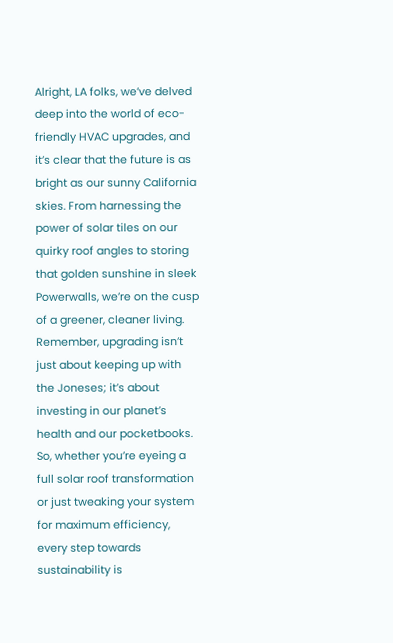Alright, LA folks, we’ve delved deep into the world of eco-friendly HVAC upgrades, and it’s clear that the future is as bright as our sunny California skies. From harnessing the power of solar tiles on our quirky roof angles to storing that golden sunshine in sleek Powerwalls, we’re on the cusp of a greener, cleaner living. Remember, upgrading isn’t just about keeping up with the Joneses; it’s about investing in our planet’s health and our pocketbooks. So, whether you’re eyeing a full solar roof transformation or just tweaking your system for maximum efficiency, every step towards sustainability is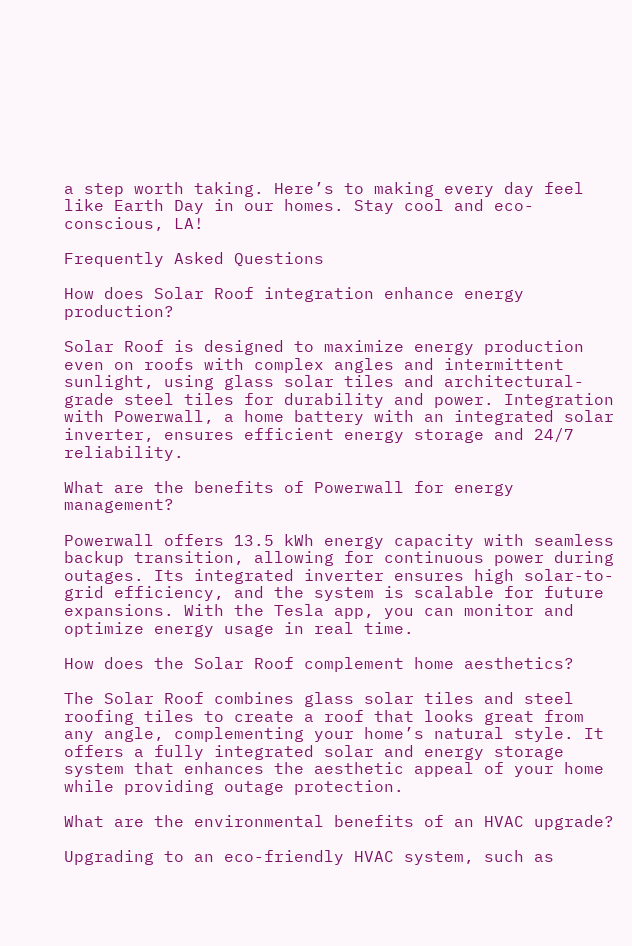a step worth taking. Here’s to making every day feel like Earth Day in our homes. Stay cool and eco-conscious, LA!

Frequently Asked Questions

How does Solar Roof integration enhance energy production?

Solar Roof is designed to maximize energy production even on roofs with complex angles and intermittent sunlight, using glass solar tiles and architectural-grade steel tiles for durability and power. Integration with Powerwall, a home battery with an integrated solar inverter, ensures efficient energy storage and 24/7 reliability.

What are the benefits of Powerwall for energy management?

Powerwall offers 13.5 kWh energy capacity with seamless backup transition, allowing for continuous power during outages. Its integrated inverter ensures high solar-to-grid efficiency, and the system is scalable for future expansions. With the Tesla app, you can monitor and optimize energy usage in real time.

How does the Solar Roof complement home aesthetics?

The Solar Roof combines glass solar tiles and steel roofing tiles to create a roof that looks great from any angle, complementing your home’s natural style. It offers a fully integrated solar and energy storage system that enhances the aesthetic appeal of your home while providing outage protection.

What are the environmental benefits of an HVAC upgrade?

Upgrading to an eco-friendly HVAC system, such as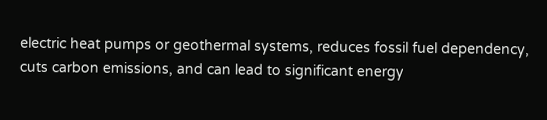electric heat pumps or geothermal systems, reduces fossil fuel dependency, cuts carbon emissions, and can lead to significant energy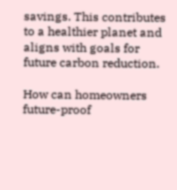savings. This contributes to a healthier planet and aligns with goals for future carbon reduction.

How can homeowners future-proof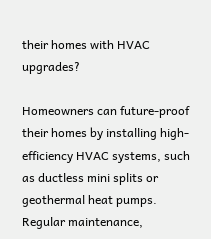their homes with HVAC upgrades?

Homeowners can future-proof their homes by installing high-efficiency HVAC systems, such as ductless mini splits or geothermal heat pumps. Regular maintenance,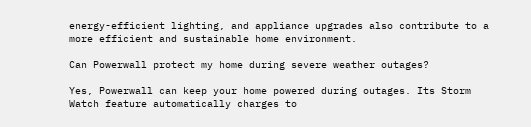energy-efficient lighting, and appliance upgrades also contribute to a more efficient and sustainable home environment.

Can Powerwall protect my home during severe weather outages?

Yes, Powerwall can keep your home powered during outages. Its Storm Watch feature automatically charges to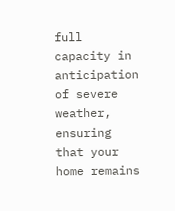full capacity in anticipation of severe weather, ensuring that your home remains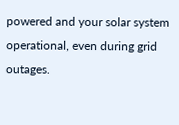powered and your solar system operational, even during grid outages.